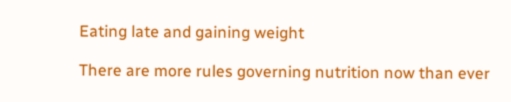Eating late and gaining weight

There are more rules governing nutrition now than ever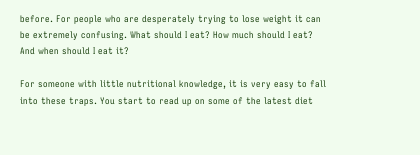before. For people who are desperately trying to lose weight it can be extremely confusing. What should I eat? How much should I eat? And when should I eat it?

For someone with little nutritional knowledge, it is very easy to fall into these traps. You start to read up on some of the latest diet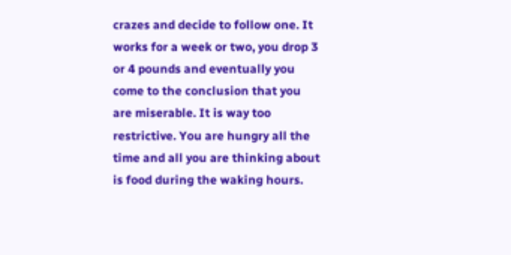crazes and decide to follow one. It works for a week or two, you drop 3 or 4 pounds and eventually you come to the conclusion that you are miserable. It is way too restrictive. You are hungry all the time and all you are thinking about is food during the waking hours.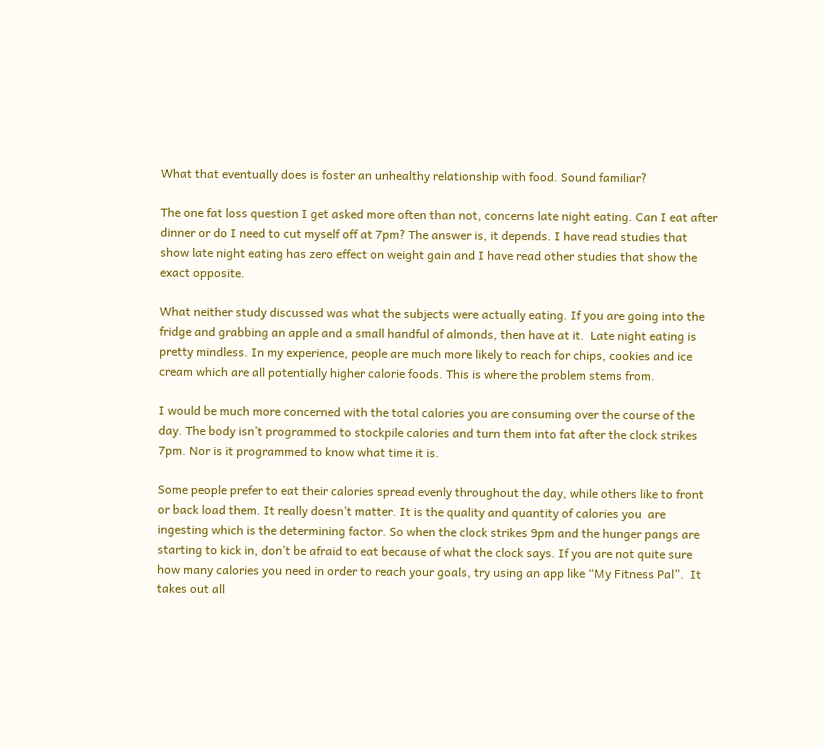What that eventually does is foster an unhealthy relationship with food. Sound familiar?

The one fat loss question I get asked more often than not, concerns late night eating. Can I eat after dinner or do I need to cut myself off at 7pm? The answer is, it depends. I have read studies that show late night eating has zero effect on weight gain and I have read other studies that show the exact opposite.

What neither study discussed was what the subjects were actually eating. If you are going into the fridge and grabbing an apple and a small handful of almonds, then have at it.  Late night eating is pretty mindless. In my experience, people are much more likely to reach for chips, cookies and ice cream which are all potentially higher calorie foods. This is where the problem stems from.

I would be much more concerned with the total calories you are consuming over the course of the day. The body isn’t programmed to stockpile calories and turn them into fat after the clock strikes 7pm. Nor is it programmed to know what time it is.

Some people prefer to eat their calories spread evenly throughout the day, while others like to front or back load them. It really doesn’t matter. It is the quality and quantity of calories you  are ingesting which is the determining factor. So when the clock strikes 9pm and the hunger pangs are starting to kick in, don’t be afraid to eat because of what the clock says. If you are not quite sure how many calories you need in order to reach your goals, try using an app like “My Fitness Pal”.  It takes out all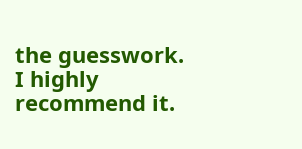the guesswork. I highly recommend it.